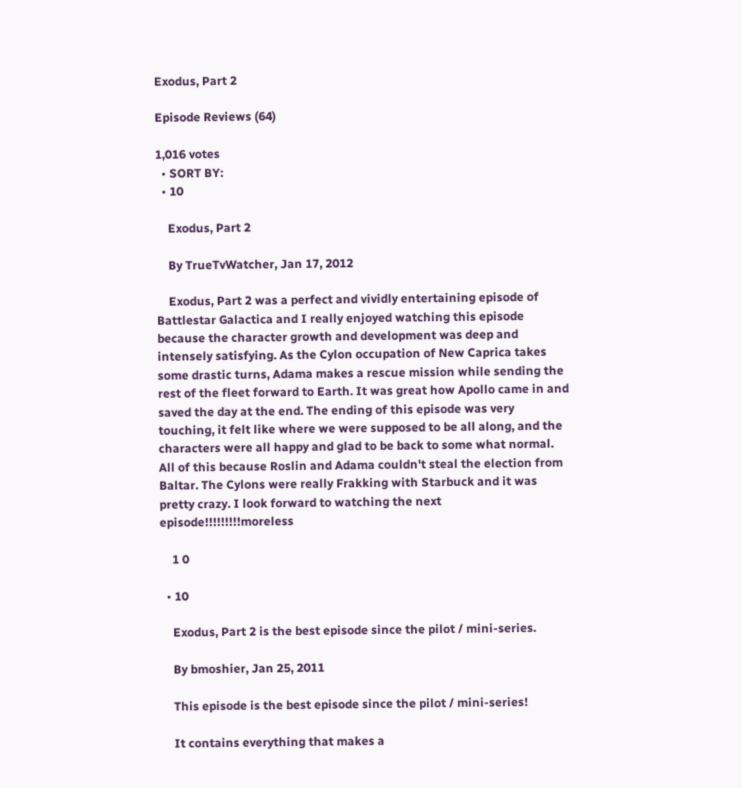Exodus, Part 2

Episode Reviews (64)

1,016 votes
  • SORT BY:
  • 10

    Exodus, Part 2

    By TrueTvWatcher, Jan 17, 2012

    Exodus, Part 2 was a perfect and vividly entertaining episode of Battlestar Galactica and I really enjoyed watching this episode because the character growth and development was deep and intensely satisfying. As the Cylon occupation of New Caprica takes some drastic turns, Adama makes a rescue mission while sending the rest of the fleet forward to Earth. It was great how Apollo came in and saved the day at the end. The ending of this episode was very touching, it felt like where we were supposed to be all along, and the characters were all happy and glad to be back to some what normal. All of this because Roslin and Adama couldn't steal the election from Baltar. The Cylons were really Frakking with Starbuck and it was pretty crazy. I look forward to watching the next episode!!!!!!!!!moreless

    1 0

  • 10

    Exodus, Part 2 is the best episode since the pilot / mini-series.

    By bmoshier, Jan 25, 2011

    This episode is the best episode since the pilot / mini-series!

    It contains everything that makes a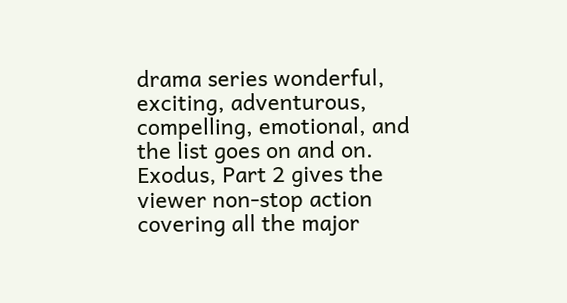drama series wonderful, exciting, adventurous, compelling, emotional, and the list goes on and on. Exodus, Part 2 gives the viewer non-stop action covering all the major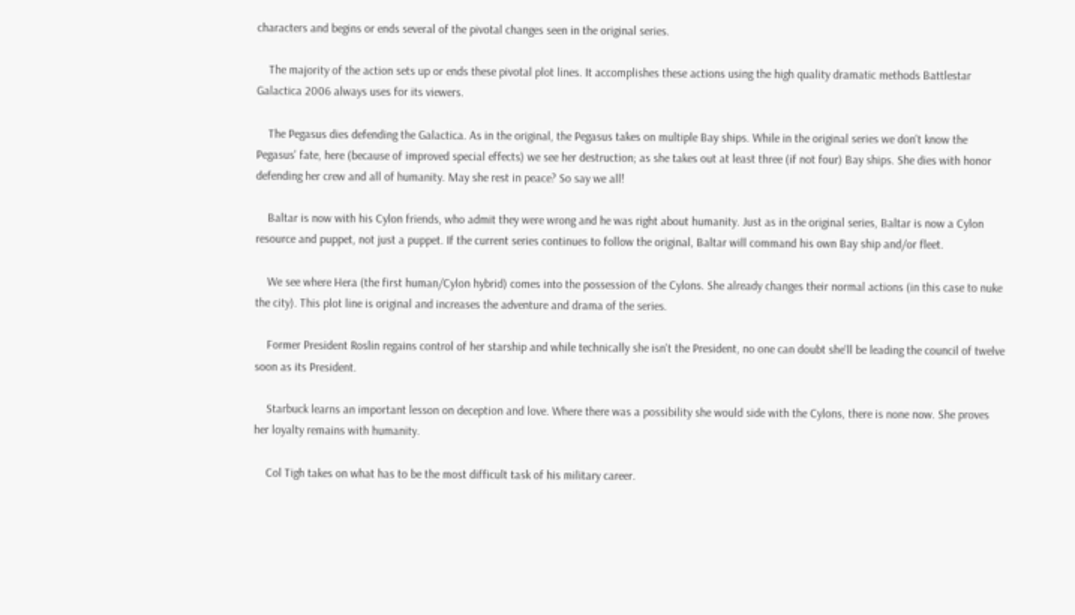characters and begins or ends several of the pivotal changes seen in the original series.

    The majority of the action sets up or ends these pivotal plot lines. It accomplishes these actions using the high quality dramatic methods Battlestar Galactica 2006 always uses for its viewers.

    The Pegasus dies defending the Galactica. As in the original, the Pegasus takes on multiple Bay ships. While in the original series we don't know the Pegasus' fate, here (because of improved special effects) we see her destruction; as she takes out at least three (if not four) Bay ships. She dies with honor defending her crew and all of humanity. May she rest in peace? So say we all!

    Baltar is now with his Cylon friends, who admit they were wrong and he was right about humanity. Just as in the original series, Baltar is now a Cylon resource and puppet, not just a puppet. If the current series continues to follow the original, Baltar will command his own Bay ship and/or fleet.

    We see where Hera (the first human/Cylon hybrid) comes into the possession of the Cylons. She already changes their normal actions (in this case to nuke the city). This plot line is original and increases the adventure and drama of the series.

    Former President Roslin regains control of her starship and while technically she isn't the President, no one can doubt she'll be leading the council of twelve soon as its President.

    Starbuck learns an important lesson on deception and love. Where there was a possibility she would side with the Cylons, there is none now. She proves her loyalty remains with humanity.

    Col Tigh takes on what has to be the most difficult task of his military career.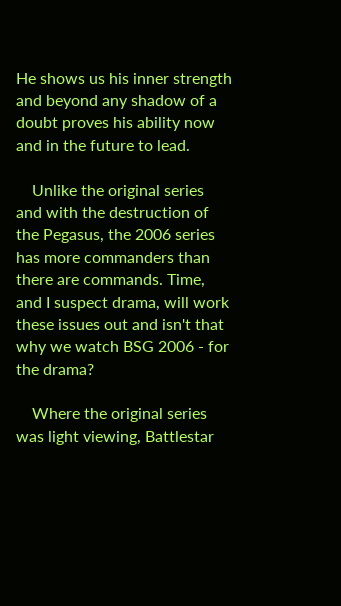He shows us his inner strength and beyond any shadow of a doubt proves his ability now and in the future to lead.

    Unlike the original series and with the destruction of the Pegasus, the 2006 series has more commanders than there are commands. Time, and I suspect drama, will work these issues out and isn't that why we watch BSG 2006 - for the drama?

    Where the original series was light viewing, Battlestar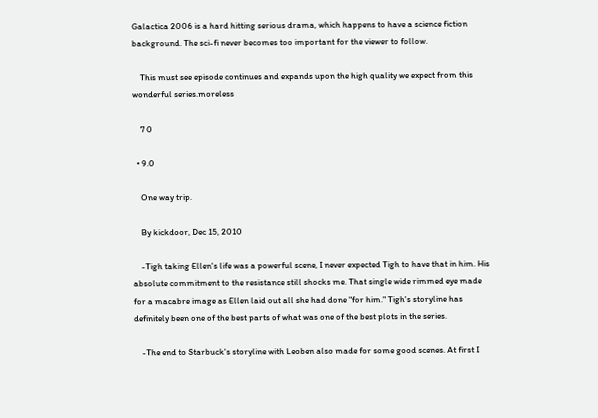Galactica 2006 is a hard hitting serious drama, which happens to have a science fiction background. The sci-fi never becomes too important for the viewer to follow.

    This must see episode continues and expands upon the high quality we expect from this wonderful series.moreless

    7 0

  • 9.0

    One way trip.

    By kickdoor, Dec 15, 2010

    -Tigh taking Ellen's life was a powerful scene, I never expected Tigh to have that in him. His absolute commitment to the resistance still shocks me. That single wide rimmed eye made for a macabre image as Ellen laid out all she had done "for him." Tigh's storyline has definitely been one of the best parts of what was one of the best plots in the series.

    -The end to Starbuck's storyline with Leoben also made for some good scenes. At first I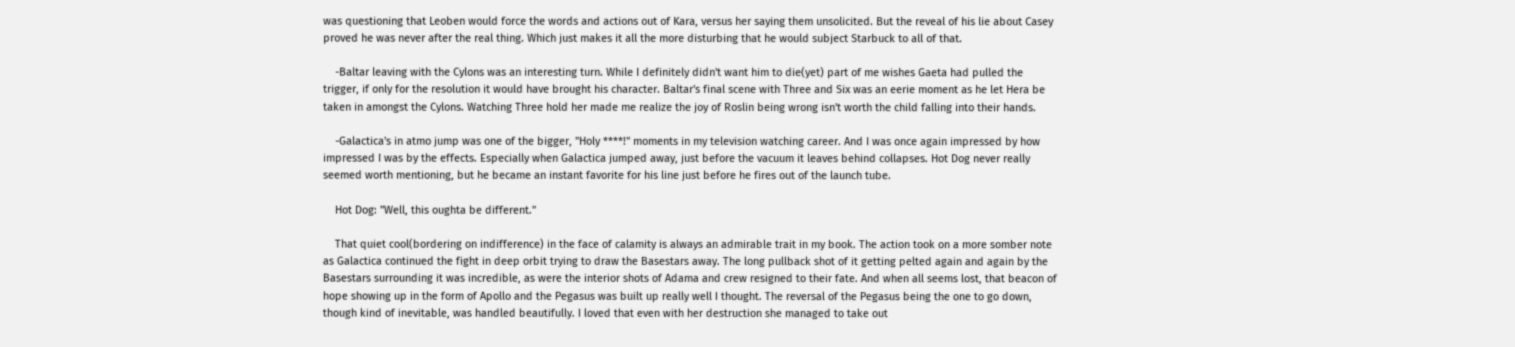was questioning that Leoben would force the words and actions out of Kara, versus her saying them unsolicited. But the reveal of his lie about Casey proved he was never after the real thing. Which just makes it all the more disturbing that he would subject Starbuck to all of that.

    -Baltar leaving with the Cylons was an interesting turn. While I definitely didn't want him to die(yet) part of me wishes Gaeta had pulled the trigger, if only for the resolution it would have brought his character. Baltar's final scene with Three and Six was an eerie moment as he let Hera be taken in amongst the Cylons. Watching Three hold her made me realize the joy of Roslin being wrong isn't worth the child falling into their hands.

    -Galactica's in atmo jump was one of the bigger, "Holy ****!" moments in my television watching career. And I was once again impressed by how impressed I was by the effects. Especially when Galactica jumped away, just before the vacuum it leaves behind collapses. Hot Dog never really seemed worth mentioning, but he became an instant favorite for his line just before he fires out of the launch tube.

    Hot Dog: "Well, this oughta be different."

    That quiet cool(bordering on indifference) in the face of calamity is always an admirable trait in my book. The action took on a more somber note as Galactica continued the fight in deep orbit trying to draw the Basestars away. The long pullback shot of it getting pelted again and again by the Basestars surrounding it was incredible, as were the interior shots of Adama and crew resigned to their fate. And when all seems lost, that beacon of hope showing up in the form of Apollo and the Pegasus was built up really well I thought. The reversal of the Pegasus being the one to go down, though kind of inevitable, was handled beautifully. I loved that even with her destruction she managed to take out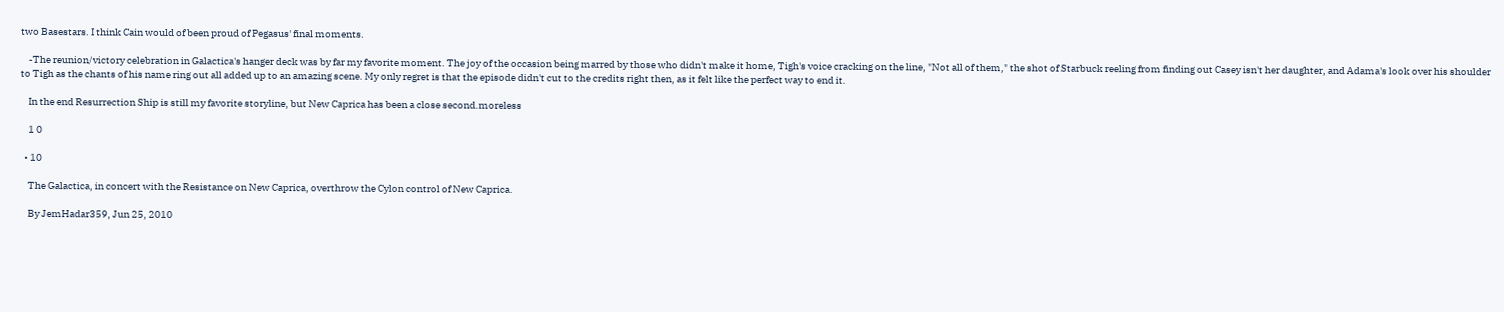two Basestars. I think Cain would of been proud of Pegasus' final moments.

    -The reunion/victory celebration in Galactica's hanger deck was by far my favorite moment. The joy of the occasion being marred by those who didn't make it home, Tigh's voice cracking on the line, "Not all of them," the shot of Starbuck reeling from finding out Casey isn't her daughter, and Adama's look over his shoulder to Tigh as the chants of his name ring out all added up to an amazing scene. My only regret is that the episode didn't cut to the credits right then, as it felt like the perfect way to end it.

    In the end Resurrection Ship is still my favorite storyline, but New Caprica has been a close second.moreless

    1 0

  • 10

    The Galactica, in concert with the Resistance on New Caprica, overthrow the Cylon control of New Caprica.

    By JemHadar359, Jun 25, 2010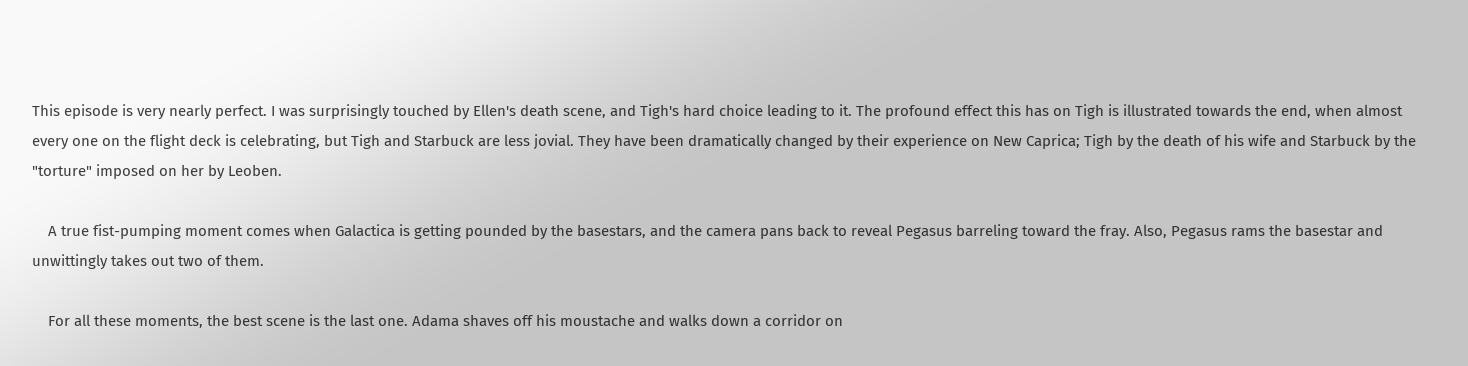This episode is very nearly perfect. I was surprisingly touched by Ellen's death scene, and Tigh's hard choice leading to it. The profound effect this has on Tigh is illustrated towards the end, when almost every one on the flight deck is celebrating, but Tigh and Starbuck are less jovial. They have been dramatically changed by their experience on New Caprica; Tigh by the death of his wife and Starbuck by the "torture" imposed on her by Leoben.

    A true fist-pumping moment comes when Galactica is getting pounded by the basestars, and the camera pans back to reveal Pegasus barreling toward the fray. Also, Pegasus rams the basestar and unwittingly takes out two of them.

    For all these moments, the best scene is the last one. Adama shaves off his moustache and walks down a corridor on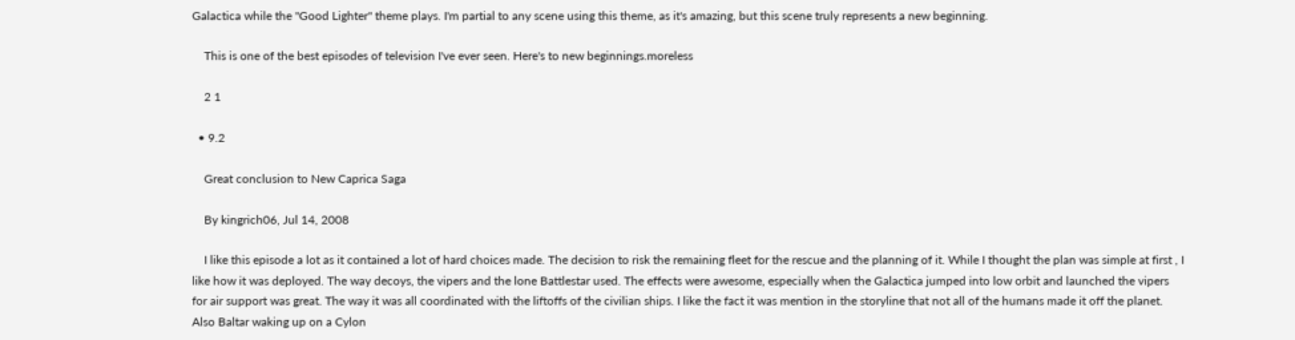Galactica while the "Good Lighter" theme plays. I'm partial to any scene using this theme, as it's amazing, but this scene truly represents a new beginning.

    This is one of the best episodes of television I've ever seen. Here's to new beginnings.moreless

    2 1

  • 9.2

    Great conclusion to New Caprica Saga

    By kingrich06, Jul 14, 2008

    I like this episode a lot as it contained a lot of hard choices made. The decision to risk the remaining fleet for the rescue and the planning of it. While I thought the plan was simple at first , I like how it was deployed. The way decoys, the vipers and the lone Battlestar used. The effects were awesome, especially when the Galactica jumped into low orbit and launched the vipers for air support was great. The way it was all coordinated with the liftoffs of the civilian ships. I like the fact it was mention in the storyline that not all of the humans made it off the planet. Also Baltar waking up on a Cylon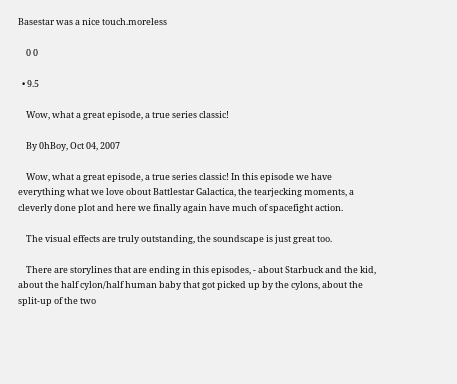Basestar was a nice touch.moreless

    0 0

  • 9.5

    Wow, what a great episode, a true series classic!

    By 0hBoy, Oct 04, 2007

    Wow, what a great episode, a true series classic! In this episode we have everything what we love obout Battlestar Galactica, the tearjecking moments, a cleverly done plot and here we finally again have much of spacefight action.

    The visual effects are truly outstanding, the soundscape is just great too.

    There are storylines that are ending in this episodes, - about Starbuck and the kid, about the half cylon/half human baby that got picked up by the cylons, about the split-up of the two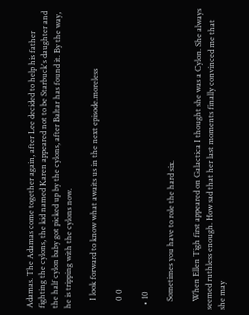Adamas. The Adamas come together again, after Lee decided to help his father fighting the cylons, the kid named Karen appeared not to be Starbuck's daughter and the half cylon baby got picked up by the cylons, after Baltar has found it. By the way, he is tripping with the cylons now.

    I look forward to know what awaits us in the next episode.moreless

    0 0

  • 10

    Sometimes you have to role the hard six.

    When Ellen Tigh first appeared on Galactica I thought she was a Cylon. She always seemed ruthless enough. How sad that her last moments finally convinced me that she may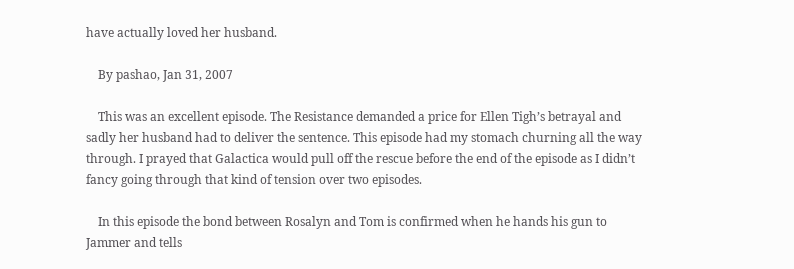have actually loved her husband.

    By pashao, Jan 31, 2007

    This was an excellent episode. The Resistance demanded a price for Ellen Tigh’s betrayal and sadly her husband had to deliver the sentence. This episode had my stomach churning all the way through. I prayed that Galactica would pull off the rescue before the end of the episode as I didn’t fancy going through that kind of tension over two episodes.

    In this episode the bond between Rosalyn and Tom is confirmed when he hands his gun to Jammer and tells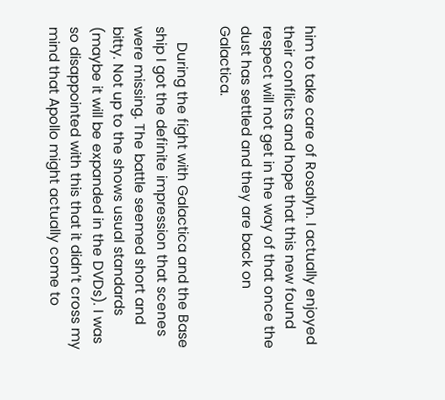him to take care of Rosalyn. I actually enjoyed their conflicts and hope that this new found respect will not get in the way of that once the dust has settled and they are back on Galactica.

    During the fight with Galactica and the Base ship I got the definite impression that scenes were missing. The battle seemed short and bitty. Not up to the shows usual standards (maybe it will be expanded in the DVDs). I was so disappointed with this that it didn’t cross my mind that Apollo might actually come to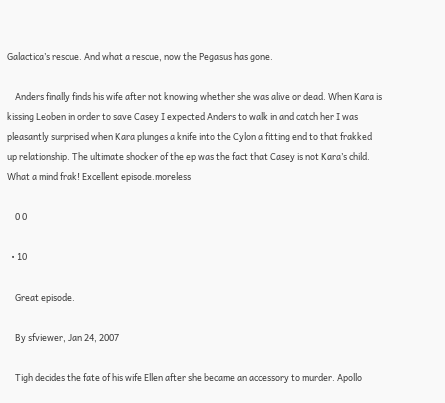Galactica’s rescue. And what a rescue, now the Pegasus has gone.

    Anders finally finds his wife after not knowing whether she was alive or dead. When Kara is kissing Leoben in order to save Casey I expected Anders to walk in and catch her I was pleasantly surprised when Kara plunges a knife into the Cylon a fitting end to that frakked up relationship. The ultimate shocker of the ep was the fact that Casey is not Kara’s child. What a mind frak! Excellent episode.moreless

    0 0

  • 10

    Great episode.

    By sfviewer, Jan 24, 2007

    Tigh decides the fate of his wife Ellen after she became an accessory to murder. Apollo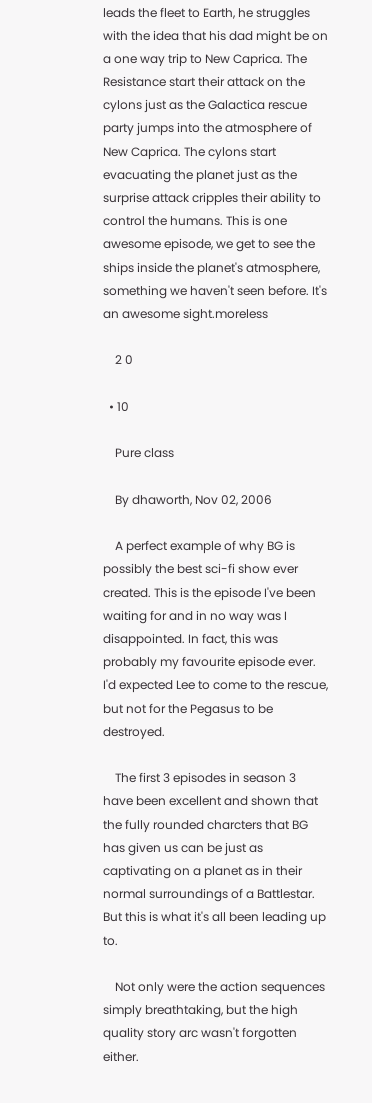leads the fleet to Earth, he struggles with the idea that his dad might be on a one way trip to New Caprica. The Resistance start their attack on the cylons just as the Galactica rescue party jumps into the atmosphere of New Caprica. The cylons start evacuating the planet just as the surprise attack cripples their ability to control the humans. This is one awesome episode, we get to see the ships inside the planet's atmosphere, something we haven't seen before. It's an awesome sight.moreless

    2 0

  • 10

    Pure class

    By dhaworth, Nov 02, 2006

    A perfect example of why BG is possibly the best sci-fi show ever created. This is the episode I've been waiting for and in no way was I disappointed. In fact, this was probably my favourite episode ever. I'd expected Lee to come to the rescue, but not for the Pegasus to be destroyed.

    The first 3 episodes in season 3 have been excellent and shown that the fully rounded charcters that BG has given us can be just as captivating on a planet as in their normal surroundings of a Battlestar. But this is what it's all been leading up to.

    Not only were the action sequences simply breathtaking, but the high quality story arc wasn't forgotten either.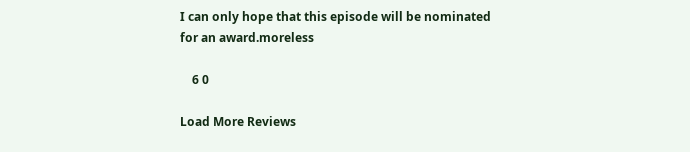I can only hope that this episode will be nominated for an award.moreless

    6 0

Load More Reviews